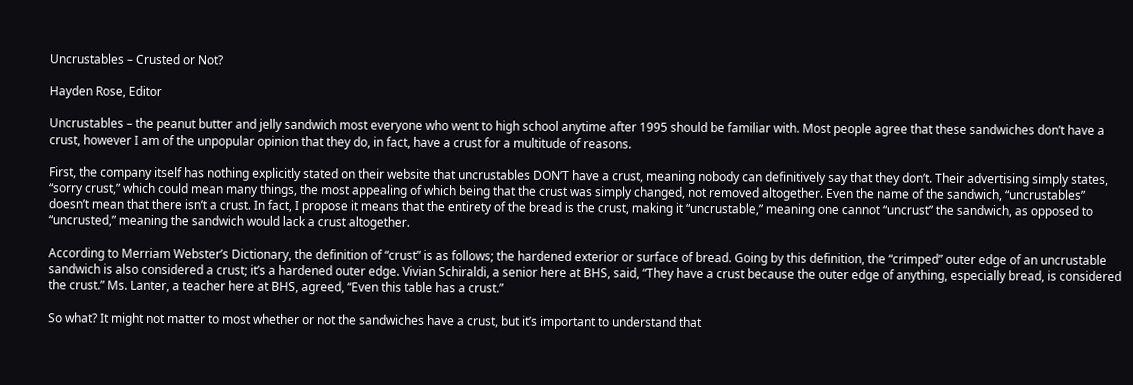Uncrustables – Crusted or Not?

Hayden Rose, Editor

Uncrustables – the peanut butter and jelly sandwich most everyone who went to high school anytime after 1995 should be familiar with. Most people agree that these sandwiches don’t have a crust, however I am of the unpopular opinion that they do, in fact, have a crust for a multitude of reasons.

First, the company itself has nothing explicitly stated on their website that uncrustables DON’T have a crust, meaning nobody can definitively say that they don’t. Their advertising simply states, “sorry crust,” which could mean many things, the most appealing of which being that the crust was simply changed, not removed altogether. Even the name of the sandwich, “uncrustables” doesn’t mean that there isn’t a crust. In fact, I propose it means that the entirety of the bread is the crust, making it “uncrustable,” meaning one cannot “uncrust” the sandwich, as opposed to “uncrusted,” meaning the sandwich would lack a crust altogether.

According to Merriam Webster’s Dictionary, the definition of “crust” is as follows; the hardened exterior or surface of bread. Going by this definition, the “crimped” outer edge of an uncrustable sandwich is also considered a crust; it’s a hardened outer edge. Vivian Schiraldi, a senior here at BHS, said, “They have a crust because the outer edge of anything, especially bread, is considered the crust.” Ms. Lanter, a teacher here at BHS, agreed, “Even this table has a crust.”

So what? It might not matter to most whether or not the sandwiches have a crust, but it’s important to understand that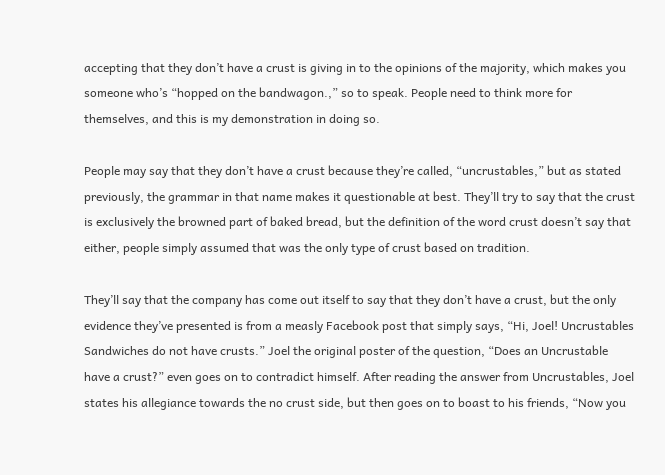accepting that they don’t have a crust is giving in to the opinions of the majority, which makes you someone who’s “hopped on the bandwagon.,” so to speak. People need to think more for themselves, and this is my demonstration in doing so.

People may say that they don’t have a crust because they’re called, “uncrustables,” but as stated previously, the grammar in that name makes it questionable at best. They’ll try to say that the crust is exclusively the browned part of baked bread, but the definition of the word crust doesn’t say that either, people simply assumed that was the only type of crust based on tradition.

They’ll say that the company has come out itself to say that they don’t have a crust, but the only evidence they’ve presented is from a measly Facebook post that simply says, “Hi, Joel! Uncrustables Sandwiches do not have crusts.” Joel the original poster of the question, “Does an Uncrustable have a crust?” even goes on to contradict himself. After reading the answer from Uncrustables, Joel states his allegiance towards the no crust side, but then goes on to boast to his friends, “Now you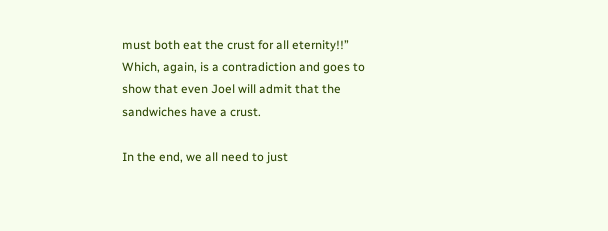must both eat the crust for all eternity!!” Which, again, is a contradiction and goes to show that even Joel will admit that the sandwiches have a crust.

In the end, we all need to just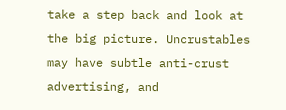take a step back and look at the big picture. Uncrustables may have subtle anti-crust advertising, and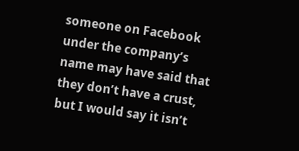someone on Facebook under the company’s name may have said that they don’t have a crust, but I would say it isn’t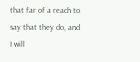that far of a reach to say that they do, and I will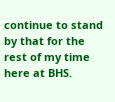continue to stand by that for the rest of my time here at BHS.